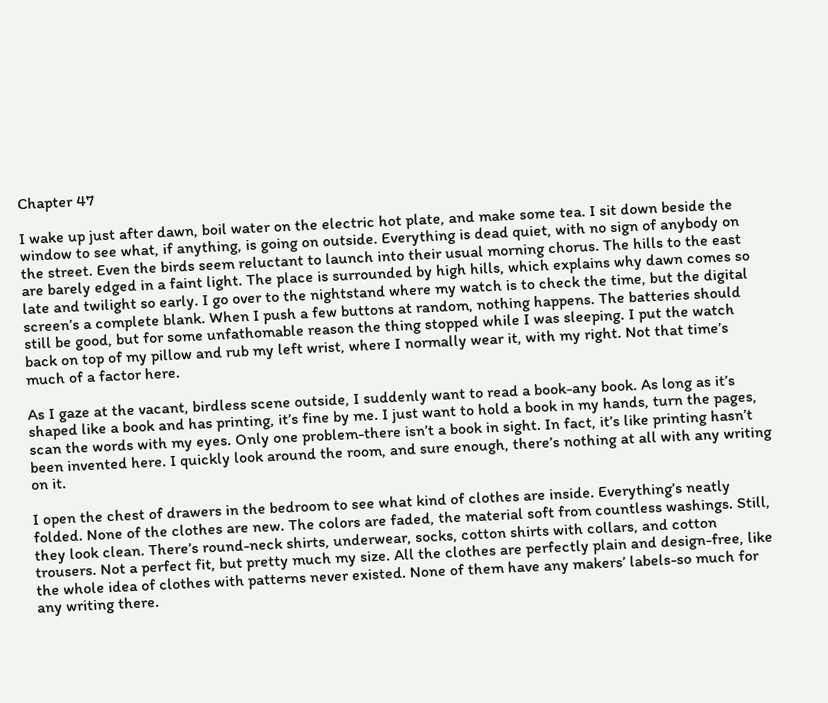Chapter 47

I wake up just after dawn, boil water on the electric hot plate, and make some tea. I sit down beside the window to see what, if anything, is going on outside. Everything is dead quiet, with no sign of anybody on the street. Even the birds seem reluctant to launch into their usual morning chorus. The hills to the east are barely edged in a faint light. The place is surrounded by high hills, which explains why dawn comes so late and twilight so early. I go over to the nightstand where my watch is to check the time, but the digital screen’s a complete blank. When I push a few buttons at random, nothing happens. The batteries should still be good, but for some unfathomable reason the thing stopped while I was sleeping. I put the watch back on top of my pillow and rub my left wrist, where I normally wear it, with my right. Not that time’s much of a factor here.

As I gaze at the vacant, birdless scene outside, I suddenly want to read a book-any book. As long as it’s shaped like a book and has printing, it’s fine by me. I just want to hold a book in my hands, turn the pages, scan the words with my eyes. Only one problem-there isn’t a book in sight. In fact, it’s like printing hasn’t been invented here. I quickly look around the room, and sure enough, there’s nothing at all with any writing on it.

I open the chest of drawers in the bedroom to see what kind of clothes are inside. Everything’s neatly folded. None of the clothes are new. The colors are faded, the material soft from countless washings. Still, they look clean. There’s round-neck shirts, underwear, socks, cotton shirts with collars, and cotton trousers. Not a perfect fit, but pretty much my size. All the clothes are perfectly plain and design-free, like the whole idea of clothes with patterns never existed. None of them have any makers’ labels-so much for any writing there.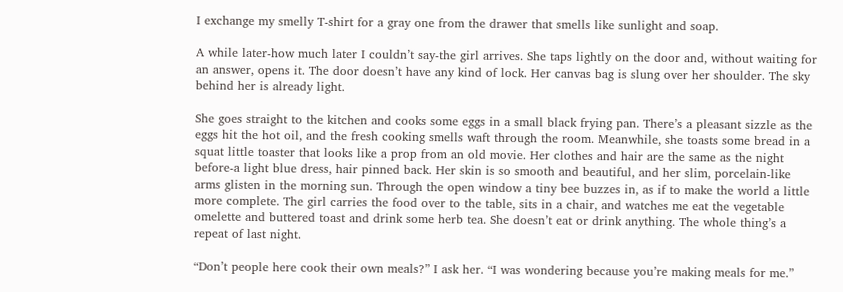I exchange my smelly T-shirt for a gray one from the drawer that smells like sunlight and soap.

A while later-how much later I couldn’t say-the girl arrives. She taps lightly on the door and, without waiting for an answer, opens it. The door doesn’t have any kind of lock. Her canvas bag is slung over her shoulder. The sky behind her is already light.

She goes straight to the kitchen and cooks some eggs in a small black frying pan. There’s a pleasant sizzle as the eggs hit the hot oil, and the fresh cooking smells waft through the room. Meanwhile, she toasts some bread in a squat little toaster that looks like a prop from an old movie. Her clothes and hair are the same as the night before-a light blue dress, hair pinned back. Her skin is so smooth and beautiful, and her slim, porcelain-like arms glisten in the morning sun. Through the open window a tiny bee buzzes in, as if to make the world a little more complete. The girl carries the food over to the table, sits in a chair, and watches me eat the vegetable omelette and buttered toast and drink some herb tea. She doesn’t eat or drink anything. The whole thing’s a repeat of last night.

“Don’t people here cook their own meals?” I ask her. “I was wondering because you’re making meals for me.”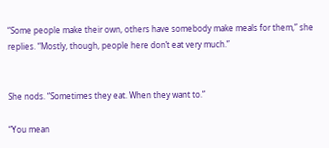“Some people make their own, others have somebody make meals for them,” she replies. “Mostly, though, people here don’t eat very much.”


She nods. “Sometimes they eat. When they want to.”

“You mean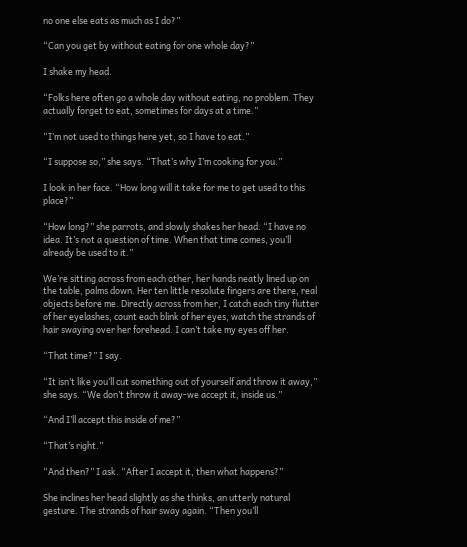no one else eats as much as I do?”

“Can you get by without eating for one whole day?”

I shake my head.

“Folks here often go a whole day without eating, no problem. They actually forget to eat, sometimes for days at a time.”

“I’m not used to things here yet, so I have to eat.”

“I suppose so,” she says. “That’s why I’m cooking for you.”

I look in her face. “How long will it take for me to get used to this place?”

“How long?” she parrots, and slowly shakes her head. “I have no idea. It’s not a question of time. When that time comes, you’ll already be used to it.”

We’re sitting across from each other, her hands neatly lined up on the table, palms down. Her ten little resolute fingers are there, real objects before me. Directly across from her, I catch each tiny flutter of her eyelashes, count each blink of her eyes, watch the strands of hair swaying over her forehead. I can’t take my eyes off her.

“That time?” I say.

“It isn’t like you’ll cut something out of yourself and throw it away,” she says. “We don’t throw it away-we accept it, inside us.”

“And I’ll accept this inside of me?”

“That’s right.”

“And then?” I ask. “After I accept it, then what happens?”

She inclines her head slightly as she thinks, an utterly natural gesture. The strands of hair sway again. “Then you’ll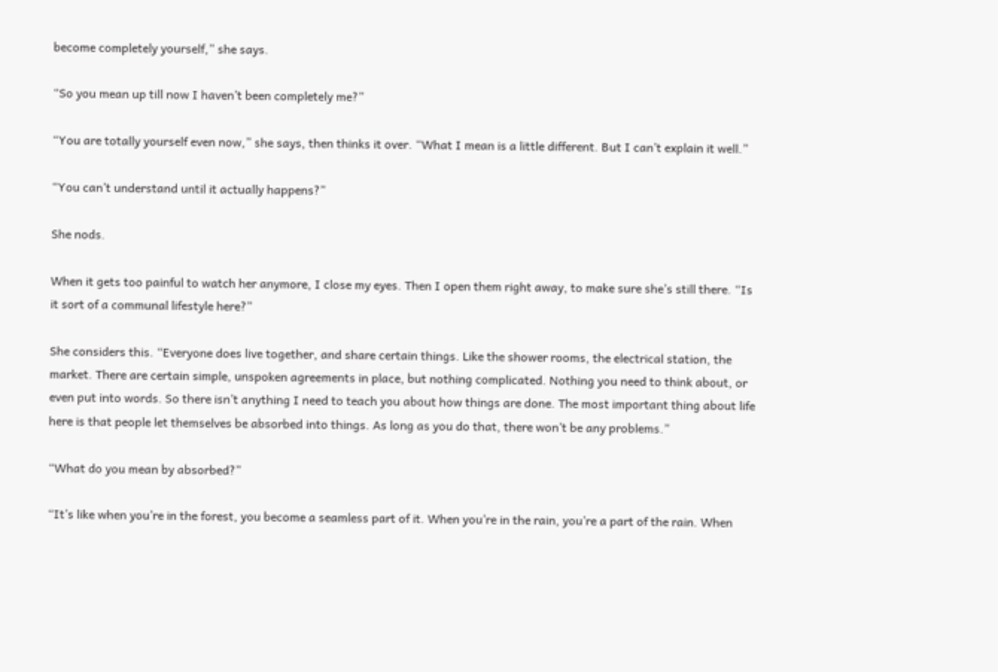become completely yourself,” she says.

“So you mean up till now I haven’t been completely me?”

“You are totally yourself even now,” she says, then thinks it over. “What I mean is a little different. But I can’t explain it well.”

“You can’t understand until it actually happens?”

She nods.

When it gets too painful to watch her anymore, I close my eyes. Then I open them right away, to make sure she’s still there. “Is it sort of a communal lifestyle here?”

She considers this. “Everyone does live together, and share certain things. Like the shower rooms, the electrical station, the market. There are certain simple, unspoken agreements in place, but nothing complicated. Nothing you need to think about, or even put into words. So there isn’t anything I need to teach you about how things are done. The most important thing about life here is that people let themselves be absorbed into things. As long as you do that, there won’t be any problems.”

“What do you mean by absorbed?”

“It’s like when you’re in the forest, you become a seamless part of it. When you’re in the rain, you’re a part of the rain. When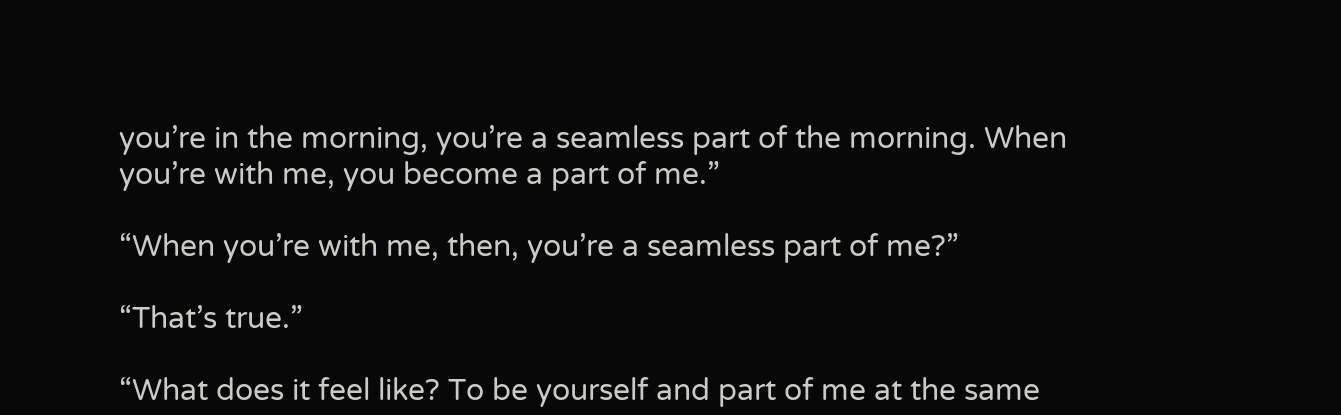you’re in the morning, you’re a seamless part of the morning. When you’re with me, you become a part of me.”

“When you’re with me, then, you’re a seamless part of me?”

“That’s true.”

“What does it feel like? To be yourself and part of me at the same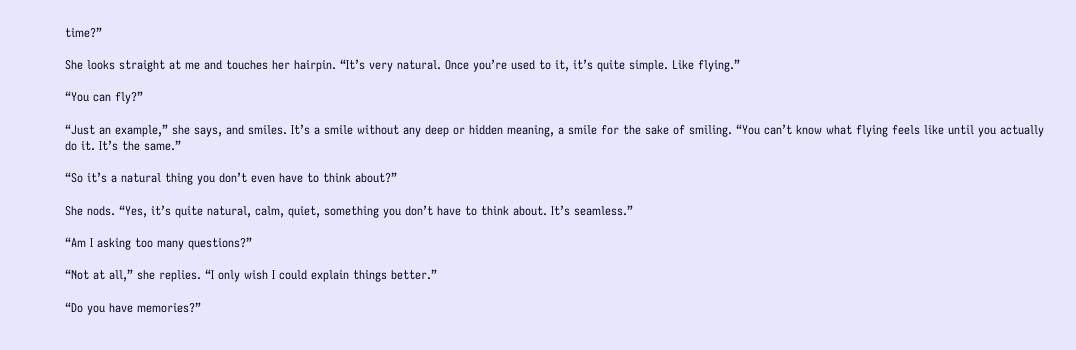time?”

She looks straight at me and touches her hairpin. “It’s very natural. Once you’re used to it, it’s quite simple. Like flying.”

“You can fly?”

“Just an example,” she says, and smiles. It’s a smile without any deep or hidden meaning, a smile for the sake of smiling. “You can’t know what flying feels like until you actually do it. It’s the same.”

“So it’s a natural thing you don’t even have to think about?”

She nods. “Yes, it’s quite natural, calm, quiet, something you don’t have to think about. It’s seamless.”

“Am I asking too many questions?”

“Not at all,” she replies. “I only wish I could explain things better.”

“Do you have memories?”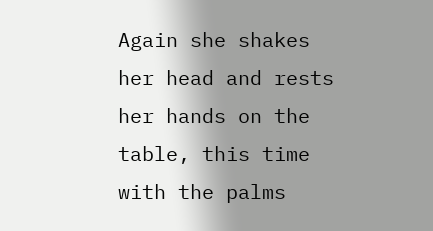Again she shakes her head and rests her hands on the table, this time with the palms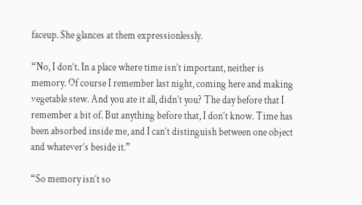faceup. She glances at them expressionlessly.

“No, I don’t. In a place where time isn’t important, neither is memory. Of course I remember last night, coming here and making vegetable stew. And you ate it all, didn’t you? The day before that I remember a bit of. But anything before that, I don’t know. Time has been absorbed inside me, and I can’t distinguish between one object and whatever’s beside it.”

“So memory isn’t so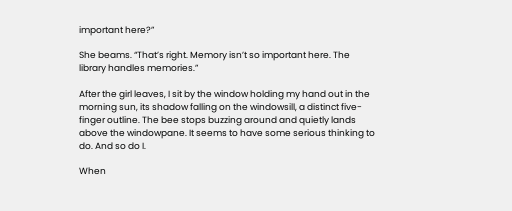important here?”

She beams. “That’s right. Memory isn’t so important here. The library handles memories.”

After the girl leaves, I sit by the window holding my hand out in the morning sun, its shadow falling on the windowsill, a distinct five-finger outline. The bee stops buzzing around and quietly lands above the windowpane. It seems to have some serious thinking to do. And so do I.

When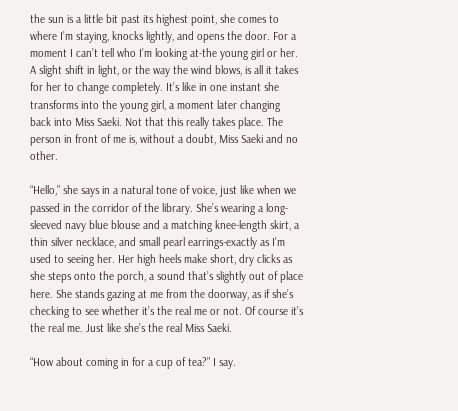the sun is a little bit past its highest point, she comes to where I’m staying, knocks lightly, and opens the door. For a moment I can’t tell who I’m looking at-the young girl or her. A slight shift in light, or the way the wind blows, is all it takes for her to change completely. It’s like in one instant she transforms into the young girl, a moment later changing back into Miss Saeki. Not that this really takes place. The person in front of me is, without a doubt, Miss Saeki and no other.

“Hello,” she says in a natural tone of voice, just like when we passed in the corridor of the library. She’s wearing a long-sleeved navy blue blouse and a matching knee-length skirt, a thin silver necklace, and small pearl earrings-exactly as I’m used to seeing her. Her high heels make short, dry clicks as she steps onto the porch, a sound that’s slightly out of place here. She stands gazing at me from the doorway, as if she’s checking to see whether it’s the real me or not. Of course it’s the real me. Just like she’s the real Miss Saeki.

“How about coming in for a cup of tea?” I say.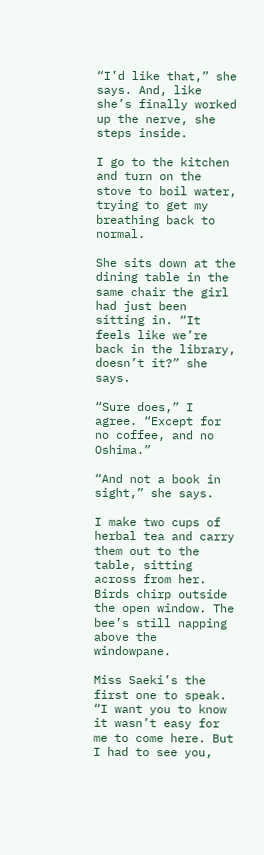“I’d like that,” she says. And, like she’s finally worked up the nerve, she steps inside.

I go to the kitchen and turn on the stove to boil water, trying to get my breathing back to normal.

She sits down at the dining table in the same chair the girl had just been sitting in. “It feels like we’re back in the library, doesn’t it?” she says.

“Sure does,” I agree. “Except for no coffee, and no Oshima.”

“And not a book in sight,” she says.

I make two cups of herbal tea and carry them out to the table, sitting across from her. Birds chirp outside the open window. The bee’s still napping above the windowpane.

Miss Saeki’s the first one to speak. “I want you to know it wasn’t easy for me to come here. But I had to see you,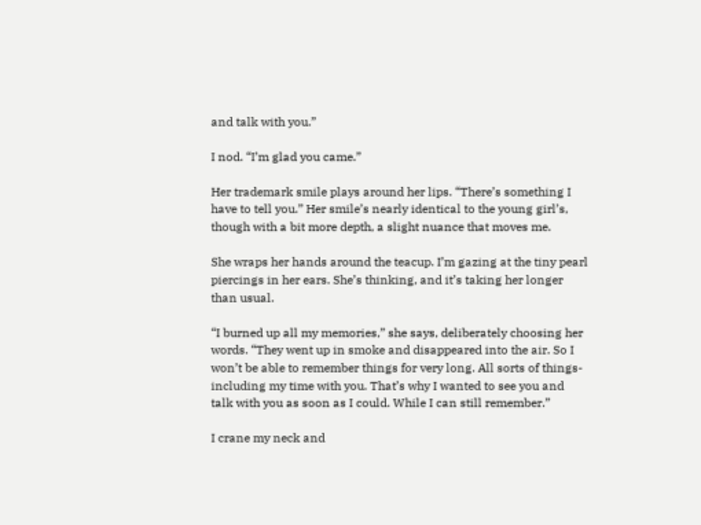and talk with you.”

I nod. “I’m glad you came.”

Her trademark smile plays around her lips. “There’s something I have to tell you.” Her smile’s nearly identical to the young girl’s, though with a bit more depth, a slight nuance that moves me.

She wraps her hands around the teacup. I’m gazing at the tiny pearl piercings in her ears. She’s thinking, and it’s taking her longer than usual.

“I burned up all my memories,” she says, deliberately choosing her words. “They went up in smoke and disappeared into the air. So I won’t be able to remember things for very long. All sorts of things-including my time with you. That’s why I wanted to see you and talk with you as soon as I could. While I can still remember.”

I crane my neck and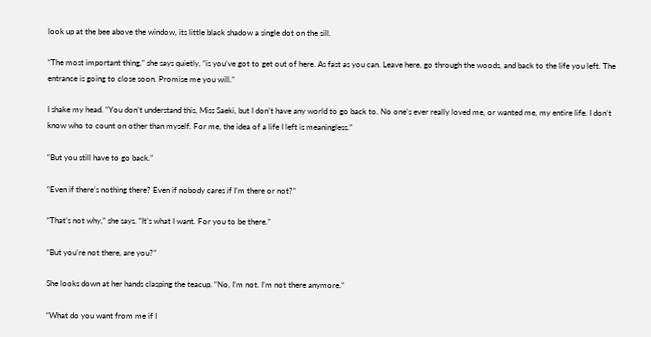look up at the bee above the window, its little black shadow a single dot on the sill.

“The most important thing,” she says quietly, “is you’ve got to get out of here. As fast as you can. Leave here, go through the woods, and back to the life you left. The entrance is going to close soon. Promise me you will.”

I shake my head. “You don’t understand this, Miss Saeki, but I don’t have any world to go back to. No one’s ever really loved me, or wanted me, my entire life. I don’t know who to count on other than myself. For me, the idea of a life I left is meaningless.”

“But you still have to go back.”

“Even if there’s nothing there? Even if nobody cares if I’m there or not?”

“That’s not why,” she says. “It’s what I want. For you to be there.”

“But you’re not there, are you?”

She looks down at her hands clasping the teacup. “No, I’m not. I’m not there anymore.”

“What do you want from me if I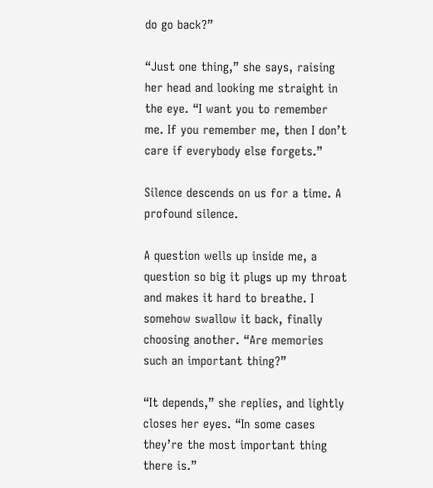do go back?”

“Just one thing,” she says, raising her head and looking me straight in the eye. “I want you to remember me. If you remember me, then I don’t care if everybody else forgets.”

Silence descends on us for a time. A profound silence.

A question wells up inside me, a question so big it plugs up my throat and makes it hard to breathe. I somehow swallow it back, finally choosing another. “Are memories such an important thing?”

“It depends,” she replies, and lightly closes her eyes. “In some cases they’re the most important thing there is.”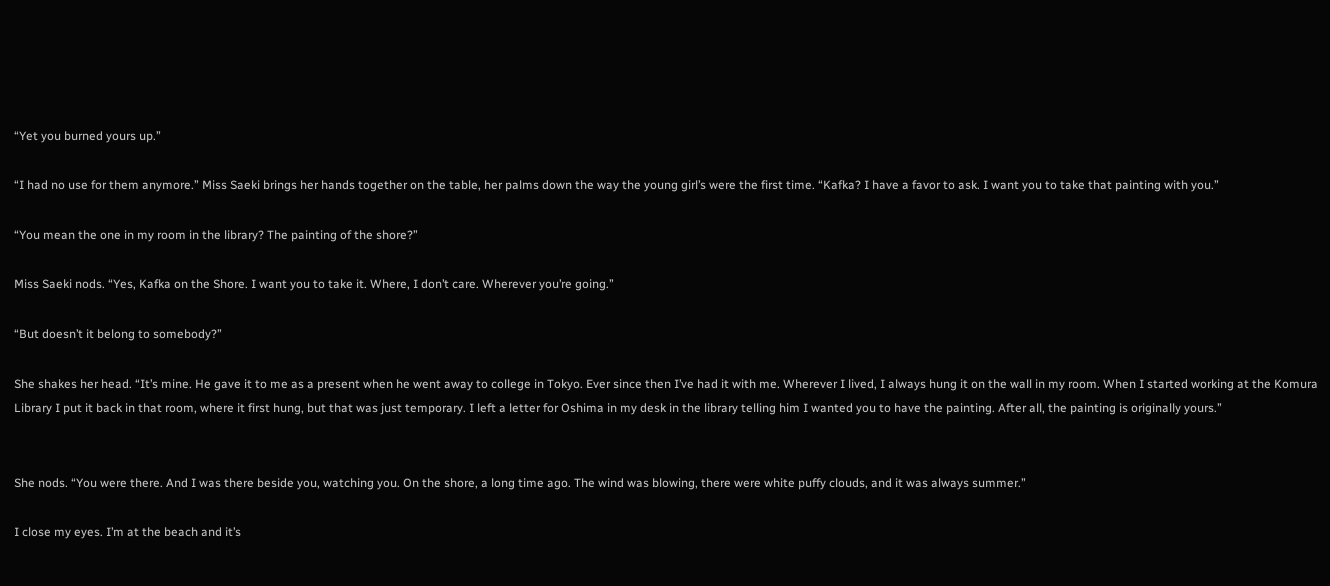“Yet you burned yours up.”

“I had no use for them anymore.” Miss Saeki brings her hands together on the table, her palms down the way the young girl’s were the first time. “Kafka? I have a favor to ask. I want you to take that painting with you.”

“You mean the one in my room in the library? The painting of the shore?”

Miss Saeki nods. “Yes, Kafka on the Shore. I want you to take it. Where, I don’t care. Wherever you’re going.”

“But doesn’t it belong to somebody?”

She shakes her head. “It’s mine. He gave it to me as a present when he went away to college in Tokyo. Ever since then I’ve had it with me. Wherever I lived, I always hung it on the wall in my room. When I started working at the Komura Library I put it back in that room, where it first hung, but that was just temporary. I left a letter for Oshima in my desk in the library telling him I wanted you to have the painting. After all, the painting is originally yours.”


She nods. “You were there. And I was there beside you, watching you. On the shore, a long time ago. The wind was blowing, there were white puffy clouds, and it was always summer.”

I close my eyes. I’m at the beach and it’s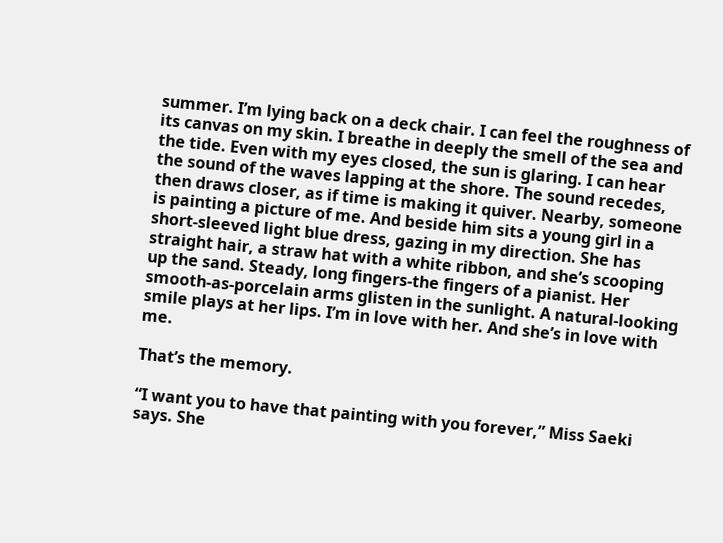summer. I’m lying back on a deck chair. I can feel the roughness of its canvas on my skin. I breathe in deeply the smell of the sea and the tide. Even with my eyes closed, the sun is glaring. I can hear the sound of the waves lapping at the shore. The sound recedes, then draws closer, as if time is making it quiver. Nearby, someone is painting a picture of me. And beside him sits a young girl in a short-sleeved light blue dress, gazing in my direction. She has straight hair, a straw hat with a white ribbon, and she’s scooping up the sand. Steady, long fingers-the fingers of a pianist. Her smooth-as-porcelain arms glisten in the sunlight. A natural-looking smile plays at her lips. I’m in love with her. And she’s in love with me.

That’s the memory.

“I want you to have that painting with you forever,” Miss Saeki says. She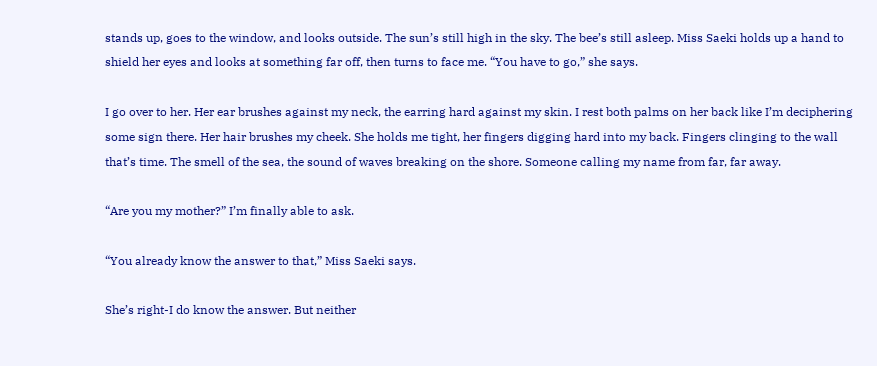stands up, goes to the window, and looks outside. The sun’s still high in the sky. The bee’s still asleep. Miss Saeki holds up a hand to shield her eyes and looks at something far off, then turns to face me. “You have to go,” she says.

I go over to her. Her ear brushes against my neck, the earring hard against my skin. I rest both palms on her back like I’m deciphering some sign there. Her hair brushes my cheek. She holds me tight, her fingers digging hard into my back. Fingers clinging to the wall that’s time. The smell of the sea, the sound of waves breaking on the shore. Someone calling my name from far, far away.

“Are you my mother?” I’m finally able to ask.

“You already know the answer to that,” Miss Saeki says.

She’s right-I do know the answer. But neither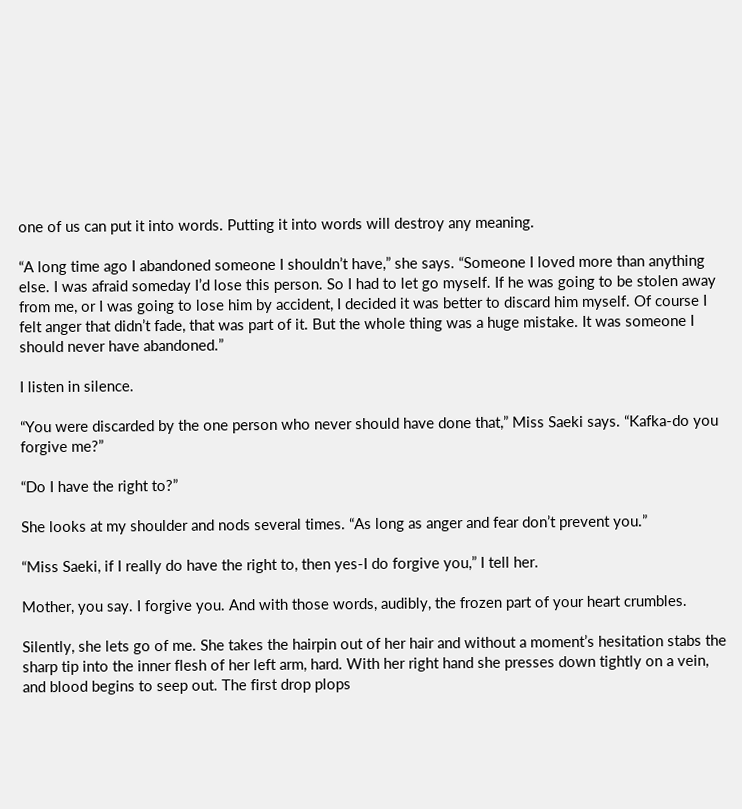one of us can put it into words. Putting it into words will destroy any meaning.

“A long time ago I abandoned someone I shouldn’t have,” she says. “Someone I loved more than anything else. I was afraid someday I’d lose this person. So I had to let go myself. If he was going to be stolen away from me, or I was going to lose him by accident, I decided it was better to discard him myself. Of course I felt anger that didn’t fade, that was part of it. But the whole thing was a huge mistake. It was someone I should never have abandoned.”

I listen in silence.

“You were discarded by the one person who never should have done that,” Miss Saeki says. “Kafka-do you forgive me?”

“Do I have the right to?”

She looks at my shoulder and nods several times. “As long as anger and fear don’t prevent you.”

“Miss Saeki, if I really do have the right to, then yes-I do forgive you,” I tell her.

Mother, you say. I forgive you. And with those words, audibly, the frozen part of your heart crumbles.

Silently, she lets go of me. She takes the hairpin out of her hair and without a moment’s hesitation stabs the sharp tip into the inner flesh of her left arm, hard. With her right hand she presses down tightly on a vein, and blood begins to seep out. The first drop plops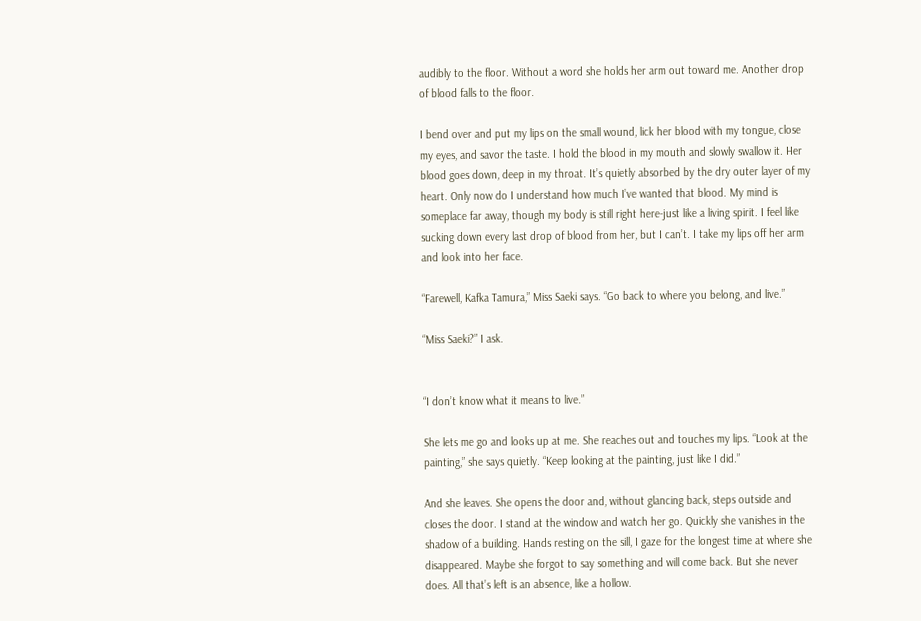audibly to the floor. Without a word she holds her arm out toward me. Another drop of blood falls to the floor.

I bend over and put my lips on the small wound, lick her blood with my tongue, close my eyes, and savor the taste. I hold the blood in my mouth and slowly swallow it. Her blood goes down, deep in my throat. It’s quietly absorbed by the dry outer layer of my heart. Only now do I understand how much I’ve wanted that blood. My mind is someplace far away, though my body is still right here-just like a living spirit. I feel like sucking down every last drop of blood from her, but I can’t. I take my lips off her arm and look into her face.

“Farewell, Kafka Tamura,” Miss Saeki says. “Go back to where you belong, and live.”

“Miss Saeki?” I ask.


“I don’t know what it means to live.”

She lets me go and looks up at me. She reaches out and touches my lips. “Look at the painting,” she says quietly. “Keep looking at the painting, just like I did.”

And she leaves. She opens the door and, without glancing back, steps outside and closes the door. I stand at the window and watch her go. Quickly she vanishes in the shadow of a building. Hands resting on the sill, I gaze for the longest time at where she disappeared. Maybe she forgot to say something and will come back. But she never does. All that’s left is an absence, like a hollow.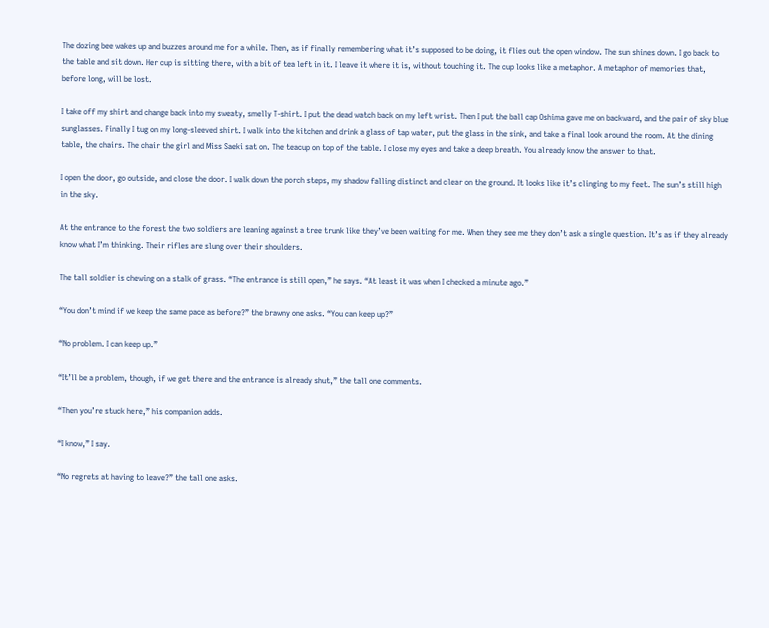The dozing bee wakes up and buzzes around me for a while. Then, as if finally remembering what it’s supposed to be doing, it flies out the open window. The sun shines down. I go back to the table and sit down. Her cup is sitting there, with a bit of tea left in it. I leave it where it is, without touching it. The cup looks like a metaphor. A metaphor of memories that, before long, will be lost.

I take off my shirt and change back into my sweaty, smelly T-shirt. I put the dead watch back on my left wrist. Then I put the ball cap Oshima gave me on backward, and the pair of sky blue sunglasses. Finally I tug on my long-sleeved shirt. I walk into the kitchen and drink a glass of tap water, put the glass in the sink, and take a final look around the room. At the dining table, the chairs. The chair the girl and Miss Saeki sat on. The teacup on top of the table. I close my eyes and take a deep breath. You already know the answer to that.

I open the door, go outside, and close the door. I walk down the porch steps, my shadow falling distinct and clear on the ground. It looks like it’s clinging to my feet. The sun’s still high in the sky.

At the entrance to the forest the two soldiers are leaning against a tree trunk like they’ve been waiting for me. When they see me they don’t ask a single question. It’s as if they already know what I’m thinking. Their rifles are slung over their shoulders.

The tall soldier is chewing on a stalk of grass. “The entrance is still open,” he says. “At least it was when I checked a minute ago.”

“You don’t mind if we keep the same pace as before?” the brawny one asks. “You can keep up?”

“No problem. I can keep up.”

“It’ll be a problem, though, if we get there and the entrance is already shut,” the tall one comments.

“Then you’re stuck here,” his companion adds.

“I know,” I say.

“No regrets at having to leave?” the tall one asks.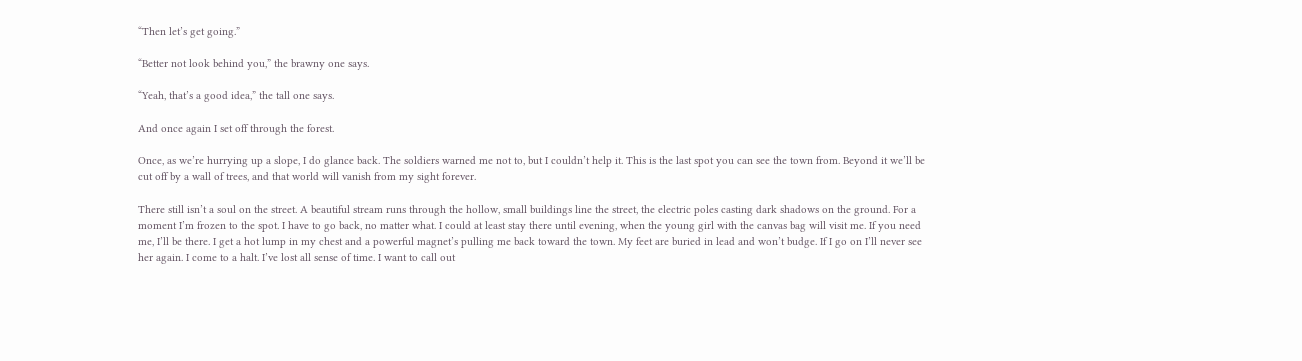“Then let’s get going.”

“Better not look behind you,” the brawny one says.

“Yeah, that’s a good idea,” the tall one says.

And once again I set off through the forest.

Once, as we’re hurrying up a slope, I do glance back. The soldiers warned me not to, but I couldn’t help it. This is the last spot you can see the town from. Beyond it we’ll be cut off by a wall of trees, and that world will vanish from my sight forever.

There still isn’t a soul on the street. A beautiful stream runs through the hollow, small buildings line the street, the electric poles casting dark shadows on the ground. For a moment I’m frozen to the spot. I have to go back, no matter what. I could at least stay there until evening, when the young girl with the canvas bag will visit me. If you need me, I’ll be there. I get a hot lump in my chest and a powerful magnet’s pulling me back toward the town. My feet are buried in lead and won’t budge. If I go on I’ll never see her again. I come to a halt. I’ve lost all sense of time. I want to call out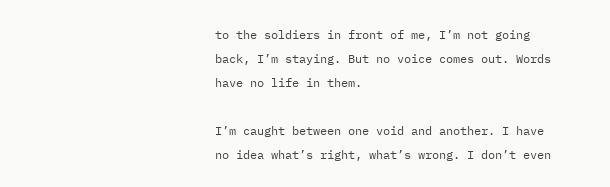to the soldiers in front of me, I’m not going back, I’m staying. But no voice comes out. Words have no life in them.

I’m caught between one void and another. I have no idea what’s right, what’s wrong. I don’t even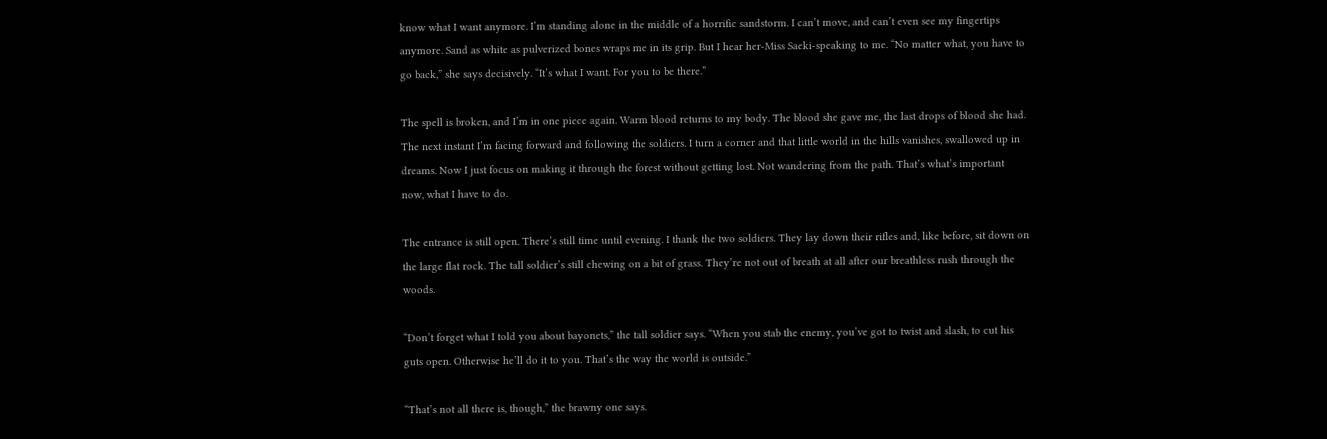know what I want anymore. I’m standing alone in the middle of a horrific sandstorm. I can’t move, and can’t even see my fingertips anymore. Sand as white as pulverized bones wraps me in its grip. But I hear her-Miss Saeki-speaking to me. “No matter what, you have to go back,” she says decisively. “It’s what I want. For you to be there.”

The spell is broken, and I’m in one piece again. Warm blood returns to my body. The blood she gave me, the last drops of blood she had. The next instant I’m facing forward and following the soldiers. I turn a corner and that little world in the hills vanishes, swallowed up in dreams. Now I just focus on making it through the forest without getting lost. Not wandering from the path. That’s what’s important now, what I have to do.

The entrance is still open. There’s still time until evening. I thank the two soldiers. They lay down their rifles and, like before, sit down on the large flat rock. The tall soldier’s still chewing on a bit of grass. They’re not out of breath at all after our breathless rush through the woods.

“Don’t forget what I told you about bayonets,” the tall soldier says. “When you stab the enemy, you’ve got to twist and slash, to cut his guts open. Otherwise he’ll do it to you. That’s the way the world is outside.”

“That’s not all there is, though,” the brawny one says.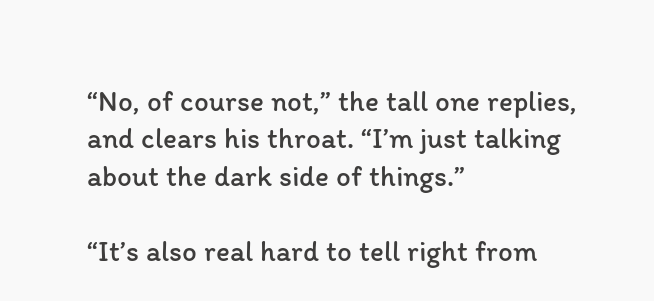“No, of course not,” the tall one replies, and clears his throat. “I’m just talking about the dark side of things.”

“It’s also real hard to tell right from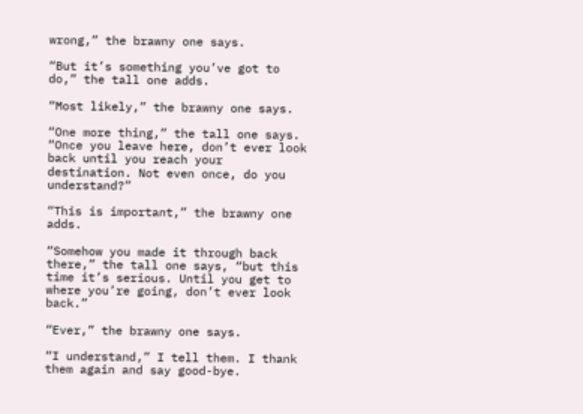wrong,” the brawny one says.

“But it’s something you’ve got to do,” the tall one adds.

“Most likely,” the brawny one says.

“One more thing,” the tall one says. “Once you leave here, don’t ever look back until you reach your destination. Not even once, do you understand?”

“This is important,” the brawny one adds.

“Somehow you made it through back there,” the tall one says, “but this time it’s serious. Until you get to where you’re going, don’t ever look back.”

“Ever,” the brawny one says.

“I understand,” I tell them. I thank them again and say good-bye.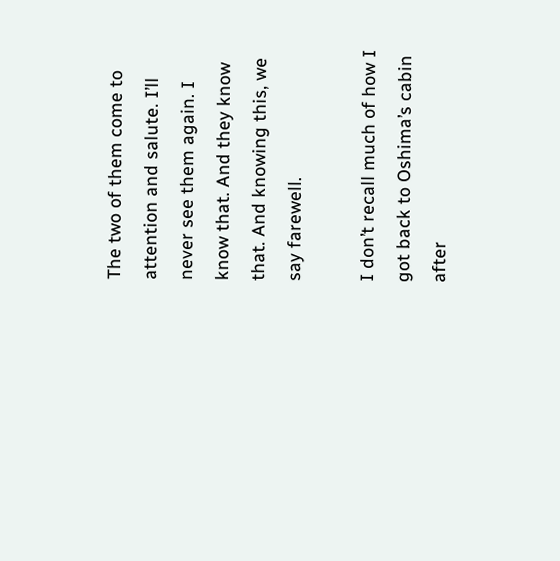The two of them come to attention and salute. I’ll never see them again. I know that. And they know that. And knowing this, we say farewell.

I don’t recall much of how I got back to Oshima’s cabin after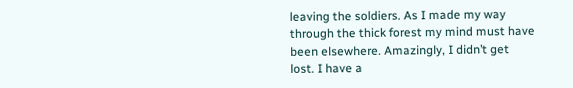leaving the soldiers. As I made my way through the thick forest my mind must have been elsewhere. Amazingly, I didn’t get lost. I have a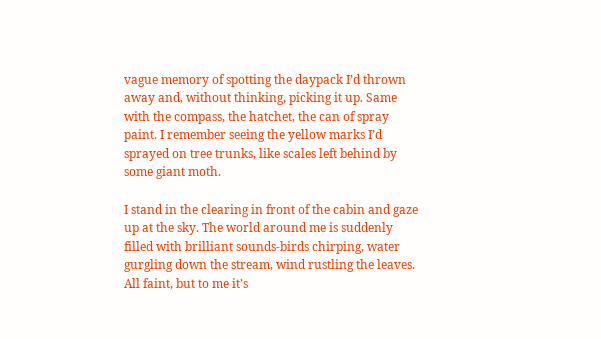vague memory of spotting the daypack I’d thrown away and, without thinking, picking it up. Same with the compass, the hatchet, the can of spray paint. I remember seeing the yellow marks I’d sprayed on tree trunks, like scales left behind by some giant moth.

I stand in the clearing in front of the cabin and gaze up at the sky. The world around me is suddenly filled with brilliant sounds-birds chirping, water gurgling down the stream, wind rustling the leaves. All faint, but to me it’s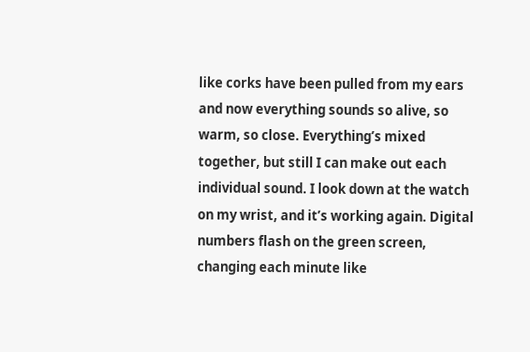like corks have been pulled from my ears and now everything sounds so alive, so warm, so close. Everything’s mixed together, but still I can make out each individual sound. I look down at the watch on my wrist, and it’s working again. Digital numbers flash on the green screen, changing each minute like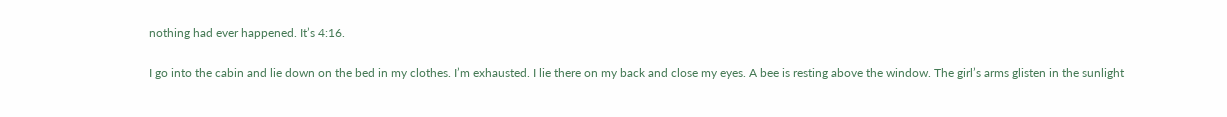nothing had ever happened. It’s 4:16.

I go into the cabin and lie down on the bed in my clothes. I’m exhausted. I lie there on my back and close my eyes. A bee is resting above the window. The girl’s arms glisten in the sunlight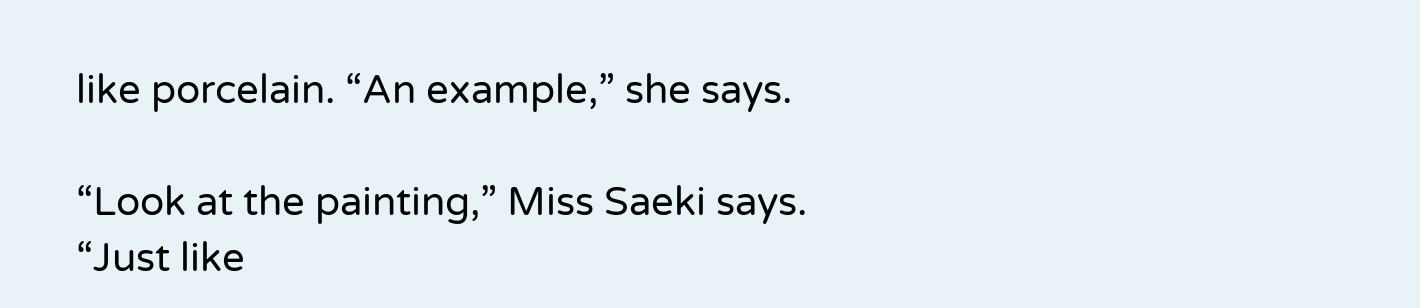like porcelain. “An example,” she says.

“Look at the painting,” Miss Saeki says. “Just like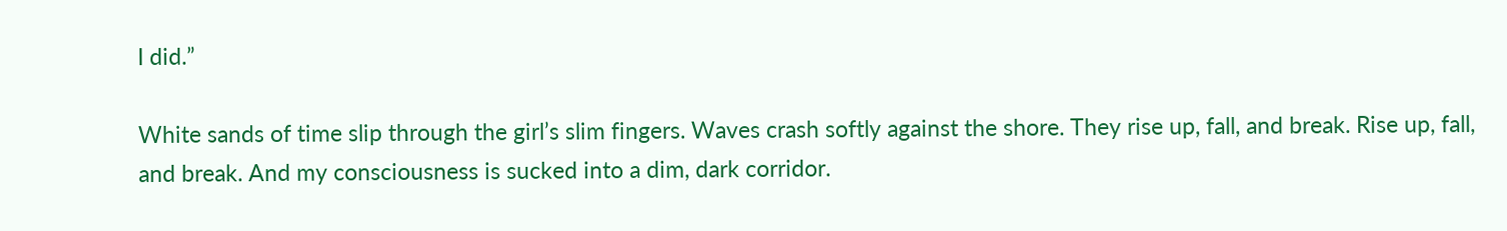I did.”

White sands of time slip through the girl’s slim fingers. Waves crash softly against the shore. They rise up, fall, and break. Rise up, fall, and break. And my consciousness is sucked into a dim, dark corridor.